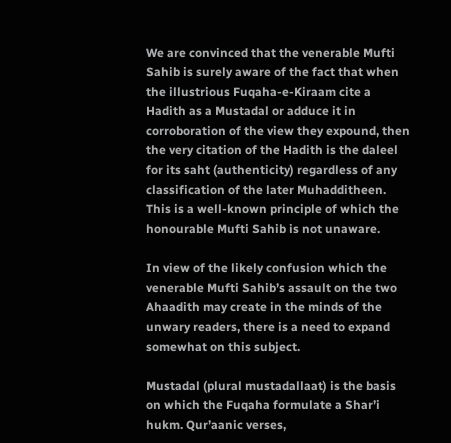We are convinced that the venerable Mufti Sahib is surely aware of the fact that when the illustrious Fuqaha-e-Kiraam cite a Hadith as a Mustadal or adduce it in corroboration of the view they expound, then the very citation of the Hadith is the daleel for its saht (authenticity) regardless of any classification of the later Muhadditheen. This is a well-known principle of which the honourable Mufti Sahib is not unaware.

In view of the likely confusion which the venerable Mufti Sahib’s assault on the two Ahaadith may create in the minds of the unwary readers, there is a need to expand somewhat on this subject.

Mustadal (plural mustadallaat) is the basis on which the Fuqaha formulate a Shar’i hukm. Qur’aanic verses,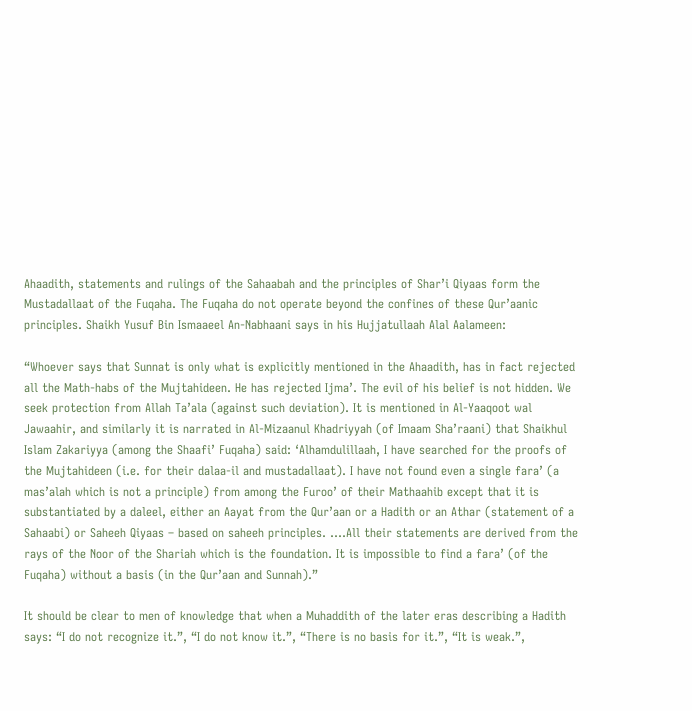Ahaadith, statements and rulings of the Sahaabah and the principles of Shar’i Qiyaas form the Mustadallaat of the Fuqaha. The Fuqaha do not operate beyond the confines of these Qur’aanic principles. Shaikh Yusuf Bin Ismaaeel An-Nabhaani says in his Hujjatullaah Alal Aalameen:

“Whoever says that Sunnat is only what is explicitly mentioned in the Ahaadith, has in fact rejected all the Math-habs of the Mujtahideen. He has rejected Ijma’. The evil of his belief is not hidden. We seek protection from Allah Ta’ala (against such deviation). It is mentioned in Al-Yaaqoot wal Jawaahir, and similarly it is narrated in Al-Mizaanul Khadriyyah (of Imaam Sha’raani) that Shaikhul Islam Zakariyya (among the Shaafi’ Fuqaha) said: ‘Alhamdulillaah, I have searched for the proofs of the Mujtahideen (i.e. for their dalaa-il and mustadallaat). I have not found even a single fara’ (a mas’alah which is not a principle) from among the Furoo’ of their Mathaahib except that it is substantiated by a daleel, either an Aayat from the Qur’aan or a Hadith or an Athar (statement of a Sahaabi) or Saheeh Qiyaas – based on saheeh principles. ….All their statements are derived from the rays of the Noor of the Shariah which is the foundation. It is impossible to find a fara’ (of the Fuqaha) without a basis (in the Qur’aan and Sunnah).”

It should be clear to men of knowledge that when a Muhaddith of the later eras describing a Hadith says: “I do not recognize it.”, “I do not know it.”, “There is no basis for it.”, “It is weak.”,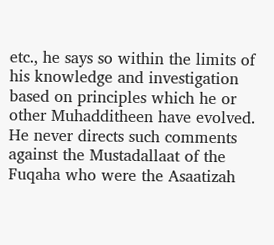etc., he says so within the limits of his knowledge and investigation based on principles which he or other Muhadditheen have evolved. He never directs such comments against the Mustadallaat of the Fuqaha who were the Asaatizah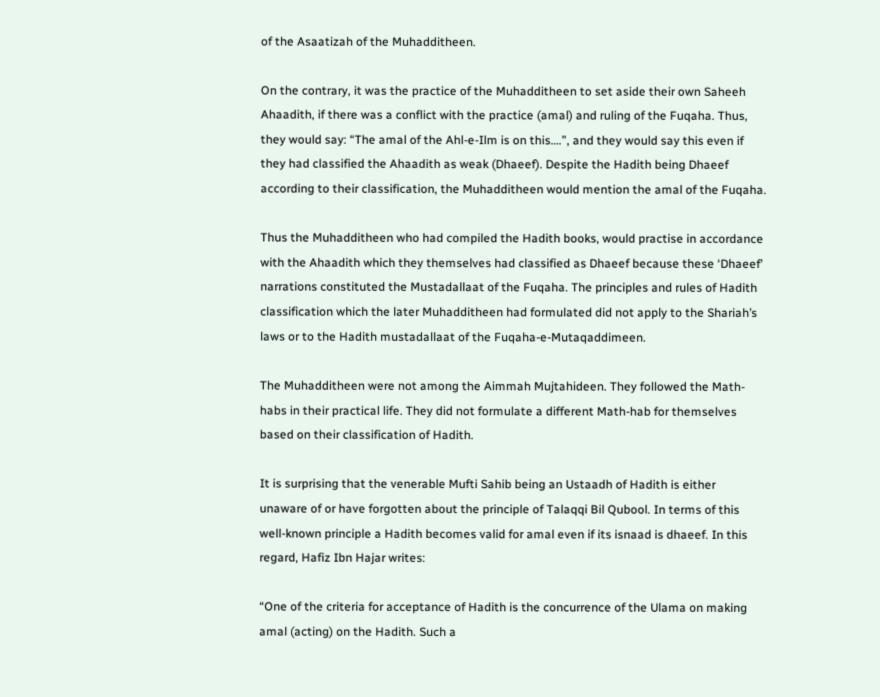of the Asaatizah of the Muhadditheen.

On the contrary, it was the practice of the Muhadditheen to set aside their own Saheeh Ahaadith, if there was a conflict with the practice (amal) and ruling of the Fuqaha. Thus, they would say: “The amal of the Ahl-e-Ilm is on this….”, and they would say this even if they had classified the Ahaadith as weak (Dhaeef). Despite the Hadith being Dhaeef according to their classification, the Muhadditheen would mention the amal of the Fuqaha.

Thus the Muhadditheen who had compiled the Hadith books, would practise in accordance with the Ahaadith which they themselves had classified as Dhaeef because these ‘Dhaeef’ narrations constituted the Mustadallaat of the Fuqaha. The principles and rules of Hadith classification which the later Muhadditheen had formulated did not apply to the Shariah’s laws or to the Hadith mustadallaat of the Fuqaha-e-Mutaqaddimeen.

The Muhadditheen were not among the Aimmah Mujtahideen. They followed the Math-habs in their practical life. They did not formulate a different Math-hab for themselves based on their classification of Hadith.

It is surprising that the venerable Mufti Sahib being an Ustaadh of Hadith is either unaware of or have forgotten about the principle of Talaqqi Bil Qubool. In terms of this well-known principle a Hadith becomes valid for amal even if its isnaad is dhaeef. In this regard, Hafiz Ibn Hajar writes:

“One of the criteria for acceptance of Hadith is the concurrence of the Ulama on making amal (acting) on the Hadith. Such a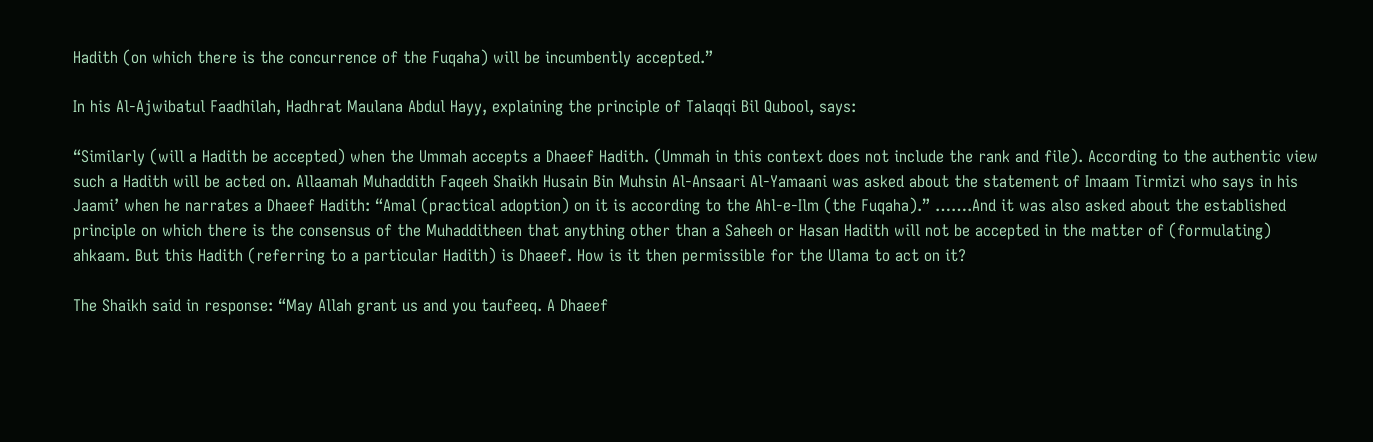Hadith (on which there is the concurrence of the Fuqaha) will be incumbently accepted.”

In his Al-Ajwibatul Faadhilah, Hadhrat Maulana Abdul Hayy, explaining the principle of Talaqqi Bil Qubool, says:

“Similarly (will a Hadith be accepted) when the Ummah accepts a Dhaeef Hadith. (Ummah in this context does not include the rank and file). According to the authentic view such a Hadith will be acted on. Allaamah Muhaddith Faqeeh Shaikh Husain Bin Muhsin Al-Ansaari Al-Yamaani was asked about the statement of Imaam Tirmizi who says in his Jaami’ when he narrates a Dhaeef Hadith: “Amal (practical adoption) on it is according to the Ahl-e-Ilm (the Fuqaha).” …….And it was also asked about the established principle on which there is the consensus of the Muhadditheen that anything other than a Saheeh or Hasan Hadith will not be accepted in the matter of (formulating) ahkaam. But this Hadith (referring to a particular Hadith) is Dhaeef. How is it then permissible for the Ulama to act on it?

The Shaikh said in response: “May Allah grant us and you taufeeq. A Dhaeef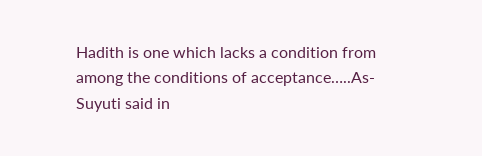Hadith is one which lacks a condition from among the conditions of acceptance…..As-Suyuti said in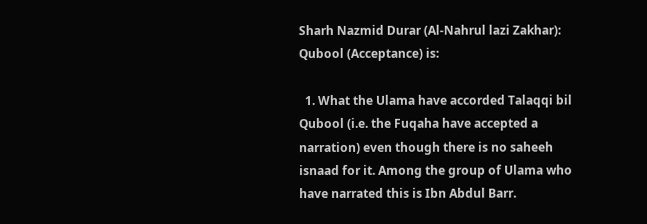Sharh Nazmid Durar (Al-Nahrul lazi Zakhar): Qubool (Acceptance) is:

  1. What the Ulama have accorded Talaqqi bil Qubool (i.e. the Fuqaha have accepted a narration) even though there is no saheeh isnaad for it. Among the group of Ulama who have narrated this is Ibn Abdul Barr.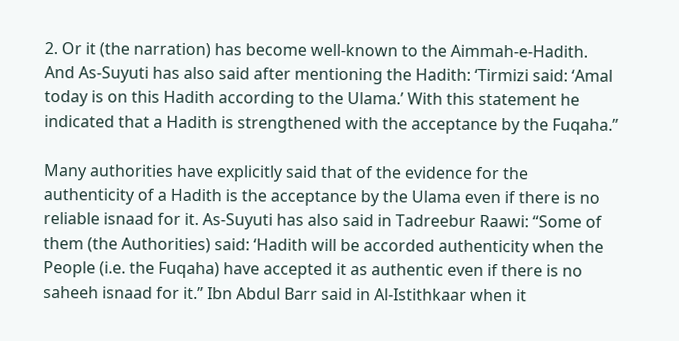2. Or it (the narration) has become well-known to the Aimmah-e-Hadith. And As-Suyuti has also said after mentioning the Hadith: ‘Tirmizi said: ‘Amal today is on this Hadith according to the Ulama.’ With this statement he indicated that a Hadith is strengthened with the acceptance by the Fuqaha.”

Many authorities have explicitly said that of the evidence for the authenticity of a Hadith is the acceptance by the Ulama even if there is no reliable isnaad for it. As-Suyuti has also said in Tadreebur Raawi: “Some of them (the Authorities) said: ‘Hadith will be accorded authenticity when the People (i.e. the Fuqaha) have accepted it as authentic even if there is no saheeh isnaad for it.” Ibn Abdul Barr said in Al-Istithkaar when it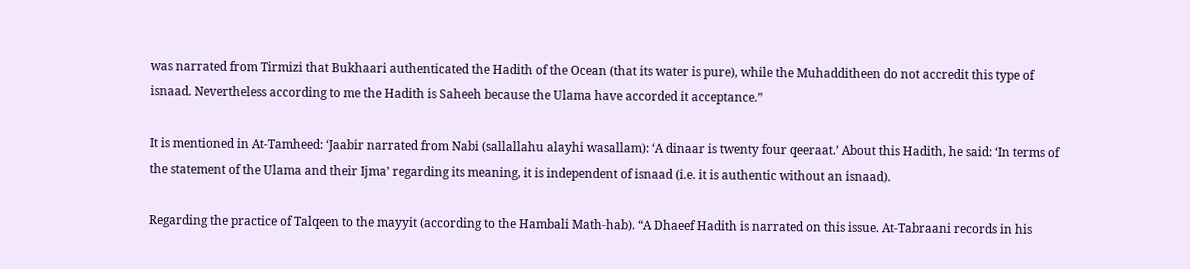was narrated from Tirmizi that Bukhaari authenticated the Hadith of the Ocean (that its water is pure), while the Muhadditheen do not accredit this type of isnaad. Nevertheless according to me the Hadith is Saheeh because the Ulama have accorded it acceptance.”

It is mentioned in At-Tamheed: ‘Jaabir narrated from Nabi (sallallahu alayhi wasallam): ‘A dinaar is twenty four qeeraat.’ About this Hadith, he said: ‘In terms of the statement of the Ulama and their Ijma’ regarding its meaning, it is independent of isnaad (i.e. it is authentic without an isnaad).

Regarding the practice of Talqeen to the mayyit (according to the Hambali Math-hab). “A Dhaeef Hadith is narrated on this issue. At-Tabraani records in his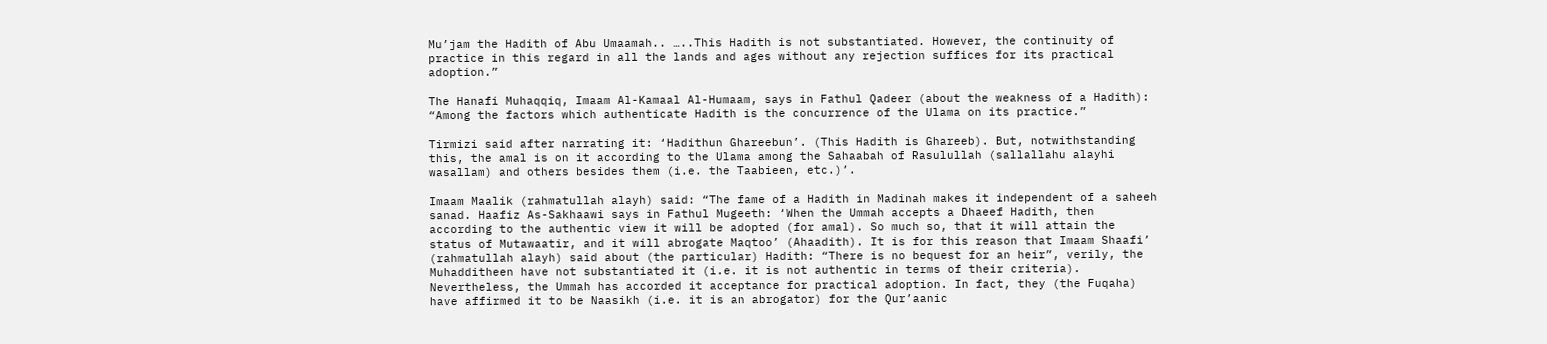Mu’jam the Hadith of Abu Umaamah.. …..This Hadith is not substantiated. However, the continuity of practice in this regard in all the lands and ages without any rejection suffices for its practical adoption.”

The Hanafi Muhaqqiq, Imaam Al-Kamaal Al-Humaam, says in Fathul Qadeer (about the weakness of a Hadith): “Among the factors which authenticate Hadith is the concurrence of the Ulama on its practice.”

Tirmizi said after narrating it: ‘Hadithun Ghareebun’. (This Hadith is Ghareeb). But, notwithstanding this, the amal is on it according to the Ulama among the Sahaabah of Rasulullah (sallallahu alayhi wasallam) and others besides them (i.e. the Taabieen, etc.)’.

Imaam Maalik (rahmatullah alayh) said: “The fame of a Hadith in Madinah makes it independent of a saheeh sanad. Haafiz As-Sakhaawi says in Fathul Mugeeth: ‘When the Ummah accepts a Dhaeef Hadith, then according to the authentic view it will be adopted (for amal). So much so, that it will attain the status of Mutawaatir, and it will abrogate Maqtoo’ (Ahaadith). It is for this reason that Imaam Shaafi’ (rahmatullah alayh) said about (the particular) Hadith: “There is no bequest for an heir”, verily, the Muhadditheen have not substantiated it (i.e. it is not authentic in terms of their criteria). Nevertheless, the Ummah has accorded it acceptance for practical adoption. In fact, they (the Fuqaha) have affirmed it to be Naasikh (i.e. it is an abrogator) for the Qur’aanic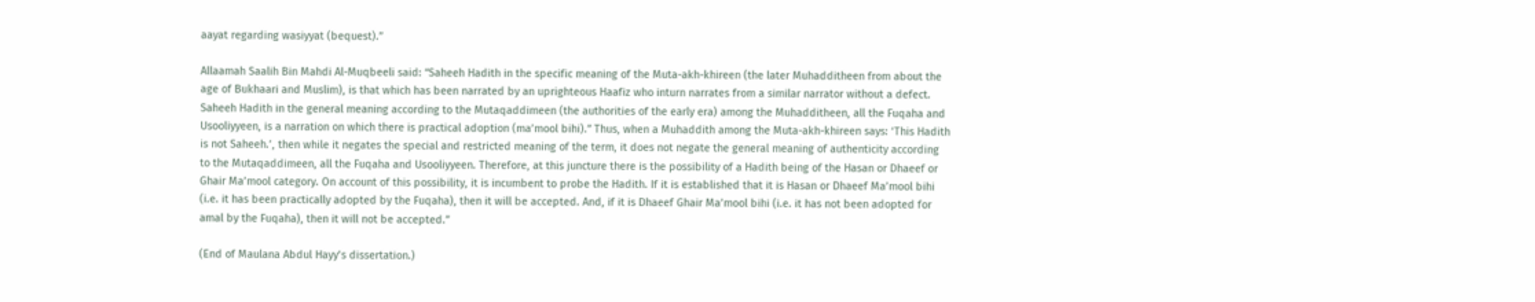aayat regarding wasiyyat (bequest).”

Allaamah Saalih Bin Mahdi Al-Muqbeeli said: “Saheeh Hadith in the specific meaning of the Muta-akh-khireen (the later Muhadditheen from about the age of Bukhaari and Muslim), is that which has been narrated by an uprighteous Haafiz who inturn narrates from a similar narrator without a defect. Saheeh Hadith in the general meaning according to the Mutaqaddimeen (the authorities of the early era) among the Muhadditheen, all the Fuqaha and Usooliyyeen, is a narration on which there is practical adoption (ma’mool bihi).” Thus, when a Muhaddith among the Muta-akh-khireen says: ‘This Hadith is not Saheeh.’, then while it negates the special and restricted meaning of the term, it does not negate the general meaning of authenticity according to the Mutaqaddimeen, all the Fuqaha and Usooliyyeen. Therefore, at this juncture there is the possibility of a Hadith being of the Hasan or Dhaeef or Ghair Ma’mool category. On account of this possibility, it is incumbent to probe the Hadith. If it is established that it is Hasan or Dhaeef Ma’mool bihi (i.e. it has been practically adopted by the Fuqaha), then it will be accepted. And, if it is Dhaeef Ghair Ma’mool bihi (i.e. it has not been adopted for amal by the Fuqaha), then it will not be accepted.”

(End of Maulana Abdul Hayy’s dissertation.)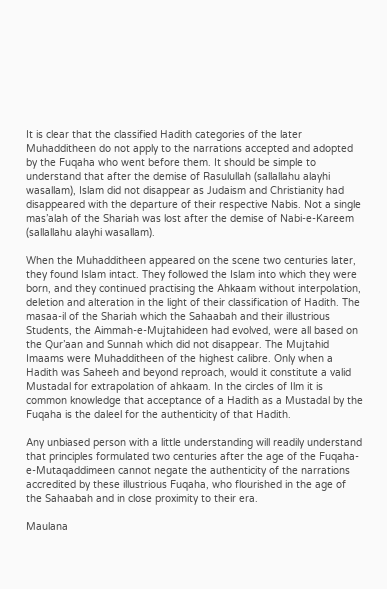It is clear that the classified Hadith categories of the later Muhadditheen do not apply to the narrations accepted and adopted by the Fuqaha who went before them. It should be simple to understand that after the demise of Rasulullah (sallallahu alayhi wasallam), Islam did not disappear as Judaism and Christianity had disappeared with the departure of their respective Nabis. Not a single mas’alah of the Shariah was lost after the demise of Nabi-e-Kareem (sallallahu alayhi wasallam).

When the Muhadditheen appeared on the scene two centuries later, they found Islam intact. They followed the Islam into which they were born, and they continued practising the Ahkaam without interpolation, deletion and alteration in the light of their classification of Hadith. The masaa-il of the Shariah which the Sahaabah and their illustrious Students, the Aimmah-e-Mujtahideen had evolved, were all based on the Qur’aan and Sunnah which did not disappear. The Mujtahid Imaams were Muhadditheen of the highest calibre. Only when a Hadith was Saheeh and beyond reproach, would it constitute a valid Mustadal for extrapolation of ahkaam. In the circles of Ilm it is common knowledge that acceptance of a Hadith as a Mustadal by the Fuqaha is the daleel for the authenticity of that Hadith.

Any unbiased person with a little understanding will readily understand that principles formulated two centuries after the age of the Fuqaha-e-Mutaqaddimeen cannot negate the authenticity of the narrations accredited by these illustrious Fuqaha, who flourished in the age of the Sahaabah and in close proximity to their era.

Maulana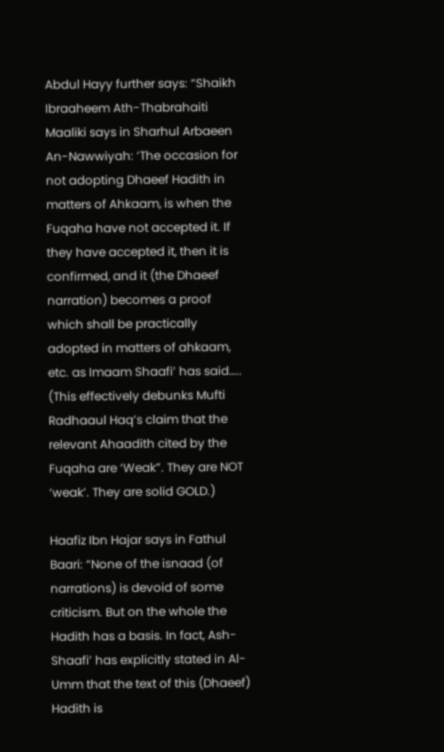Abdul Hayy further says: “Shaikh Ibraaheem Ath-Thabrahaiti Maaliki says in Sharhul Arbaeen An-Nawwiyah: ‘The occasion for not adopting Dhaeef Hadith in matters of Ahkaam, is when the Fuqaha have not accepted it. If they have accepted it, then it is confirmed, and it (the Dhaeef narration) becomes a proof which shall be practically adopted in matters of ahkaam, etc. as Imaam Shaafi’ has said….. (This effectively debunks Mufti Radhaaul Haq’s claim that the relevant Ahaadith cited by the Fuqaha are ‘Weak”. They are NOT ‘weak’. They are solid GOLD.)

Haafiz Ibn Hajar says in Fathul Baari: “None of the isnaad (of narrations) is devoid of some criticism. But on the whole the Hadith has a basis. In fact, Ash-Shaafi’ has explicitly stated in Al-Umm that the text of this (Dhaeef) Hadith is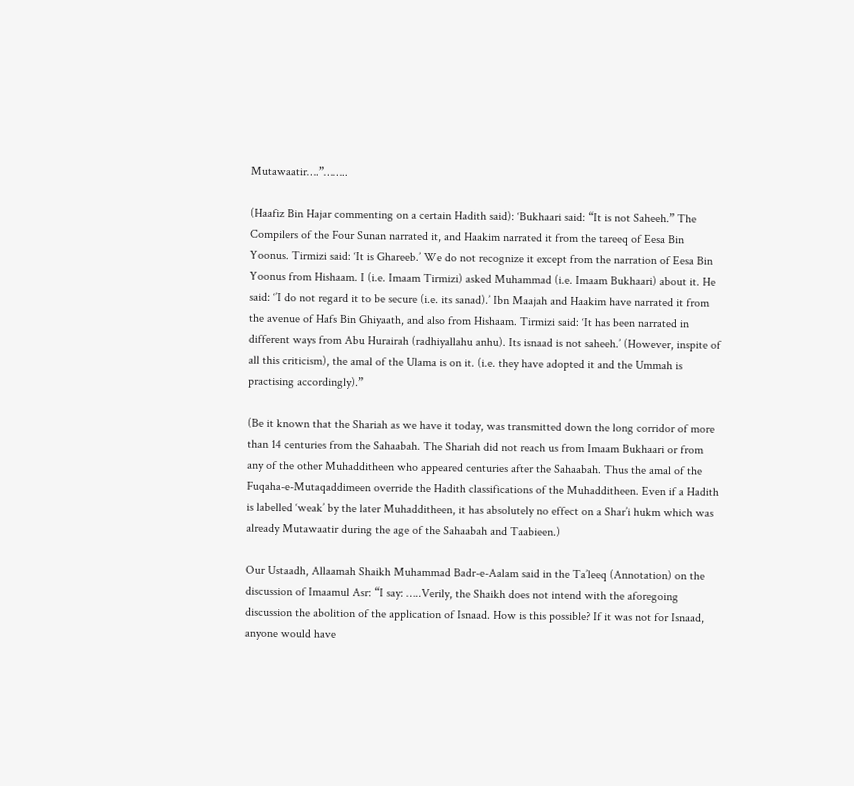Mutawaatir….”……..

(Haafiz Bin Hajar commenting on a certain Hadith said): ‘Bukhaari said: “It is not Saheeh.” The Compilers of the Four Sunan narrated it, and Haakim narrated it from the tareeq of Eesa Bin Yoonus. Tirmizi said: ‘It is Ghareeb.’ We do not recognize it except from the narration of Eesa Bin Yoonus from Hishaam. I (i.e. Imaam Tirmizi) asked Muhammad (i.e. Imaam Bukhaari) about it. He said: ‘’I do not regard it to be secure (i.e. its sanad).’ Ibn Maajah and Haakim have narrated it from the avenue of Hafs Bin Ghiyaath, and also from Hishaam. Tirmizi said: ‘It has been narrated in different ways from Abu Hurairah (radhiyallahu anhu). Its isnaad is not saheeh.’ (However, inspite of all this criticism), the amal of the Ulama is on it. (i.e. they have adopted it and the Ummah is practising accordingly).”

(Be it known that the Shariah as we have it today, was transmitted down the long corridor of more than 14 centuries from the Sahaabah. The Shariah did not reach us from Imaam Bukhaari or from any of the other Muhadditheen who appeared centuries after the Sahaabah. Thus the amal of the Fuqaha-e-Mutaqaddimeen override the Hadith classifications of the Muhadditheen. Even if a Hadith is labelled ‘weak’ by the later Muhadditheen, it has absolutely no effect on a Shar’i hukm which was already Mutawaatir during the age of the Sahaabah and Taabieen.)

Our Ustaadh, Allaamah Shaikh Muhammad Badr-e-Aalam said in the Ta’leeq (Annotation) on the discussion of Imaamul Asr: “I say: …..Verily, the Shaikh does not intend with the aforegoing discussion the abolition of the application of Isnaad. How is this possible? If it was not for Isnaad, anyone would have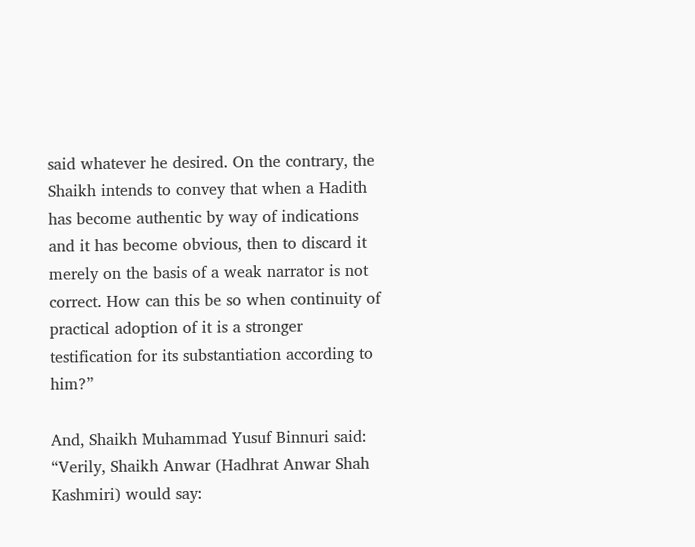said whatever he desired. On the contrary, the Shaikh intends to convey that when a Hadith has become authentic by way of indications and it has become obvious, then to discard it merely on the basis of a weak narrator is not correct. How can this be so when continuity of practical adoption of it is a stronger testification for its substantiation according to him?”

And, Shaikh Muhammad Yusuf Binnuri said: “Verily, Shaikh Anwar (Hadhrat Anwar Shah Kashmiri) would say: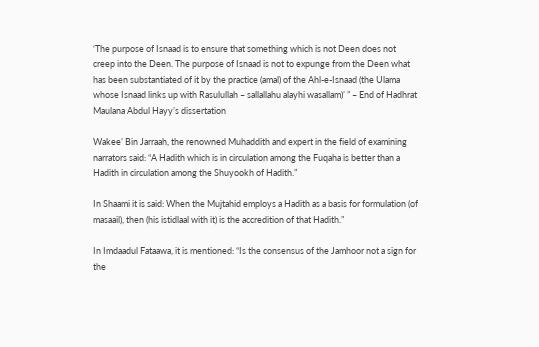‘The purpose of Isnaad is to ensure that something which is not Deen does not creep into the Deen. The purpose of Isnaad is not to expunge from the Deen what has been substantiated of it by the practice (amal) of the Ahl-e-Isnaad (the Ulama whose Isnaad links up with Rasulullah – sallallahu alayhi wasallam)’ ” – End of Hadhrat Maulana Abdul Hayy’s dissertation

Wakee’ Bin Jarraah, the renowned Muhaddith and expert in the field of examining narrators said: “A Hadith which is in circulation among the Fuqaha is better than a Hadith in circulation among the Shuyookh of Hadith.”

In Shaami it is said: When the Mujtahid employs a Hadith as a basis for formulation (of masaail), then (his istidlaal with it) is the accredition of that Hadith.”

In Imdaadul Fataawa, it is mentioned: “Is the consensus of the Jamhoor not a sign for the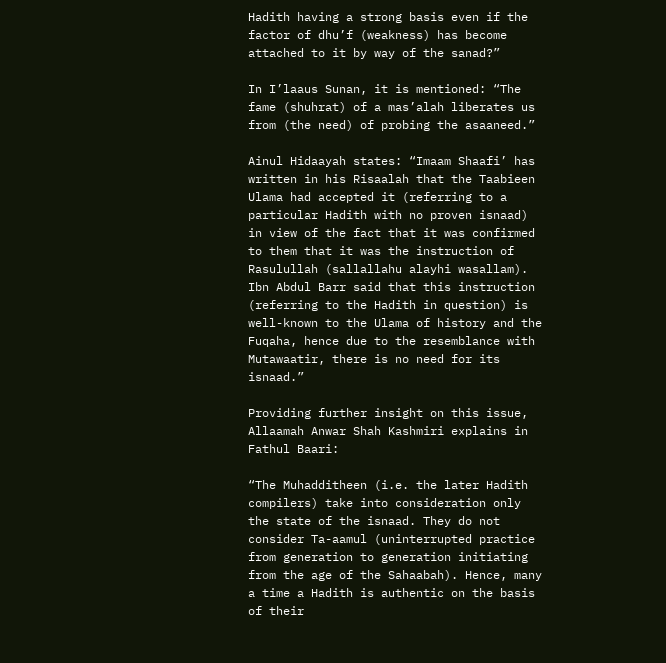Hadith having a strong basis even if the factor of dhu’f (weakness) has become attached to it by way of the sanad?”

In I’laaus Sunan, it is mentioned: “The fame (shuhrat) of a mas’alah liberates us from (the need) of probing the asaaneed.”

Ainul Hidaayah states: “Imaam Shaafi’ has written in his Risaalah that the Taabieen Ulama had accepted it (referring to a particular Hadith with no proven isnaad) in view of the fact that it was confirmed to them that it was the instruction of Rasulullah (sallallahu alayhi wasallam). Ibn Abdul Barr said that this instruction (referring to the Hadith in question) is well-known to the Ulama of history and the Fuqaha, hence due to the resemblance with Mutawaatir, there is no need for its isnaad.”

Providing further insight on this issue, Allaamah Anwar Shah Kashmiri explains in Fathul Baari:

“The Muhadditheen (i.e. the later Hadith compilers) take into consideration only the state of the isnaad. They do not consider Ta-aamul (uninterrupted practice from generation to generation initiating from the age of the Sahaabah). Hence, many a time a Hadith is authentic on the basis of their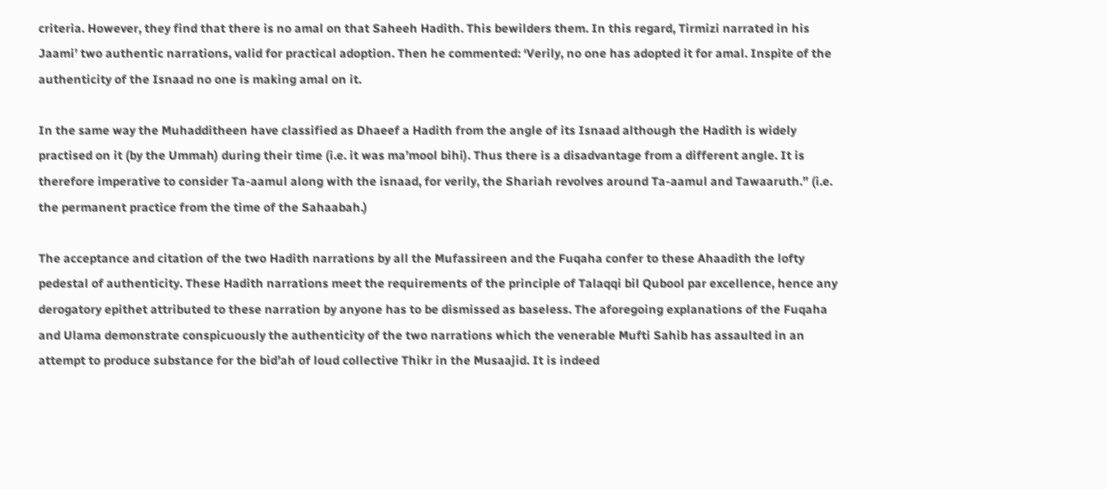criteria. However, they find that there is no amal on that Saheeh Hadith. This bewilders them. In this regard, Tirmizi narrated in his Jaami’ two authentic narrations, valid for practical adoption. Then he commented: ‘Verily, no one has adopted it for amal. Inspite of the authenticity of the Isnaad no one is making amal on it.

In the same way the Muhadditheen have classified as Dhaeef a Hadith from the angle of its Isnaad although the Hadith is widely practised on it (by the Ummah) during their time (i.e. it was ma’mool bihi). Thus there is a disadvantage from a different angle. It is therefore imperative to consider Ta-aamul along with the isnaad, for verily, the Shariah revolves around Ta-aamul and Tawaaruth.” (i.e. the permanent practice from the time of the Sahaabah.)

The acceptance and citation of the two Hadith narrations by all the Mufassireen and the Fuqaha confer to these Ahaadith the lofty pedestal of authenticity. These Hadith narrations meet the requirements of the principle of Talaqqi bil Qubool par excellence, hence any derogatory epithet attributed to these narration by anyone has to be dismissed as baseless. The aforegoing explanations of the Fuqaha and Ulama demonstrate conspicuously the authenticity of the two narrations which the venerable Mufti Sahib has assaulted in an attempt to produce substance for the bid’ah of loud collective Thikr in the Musaajid. It is indeed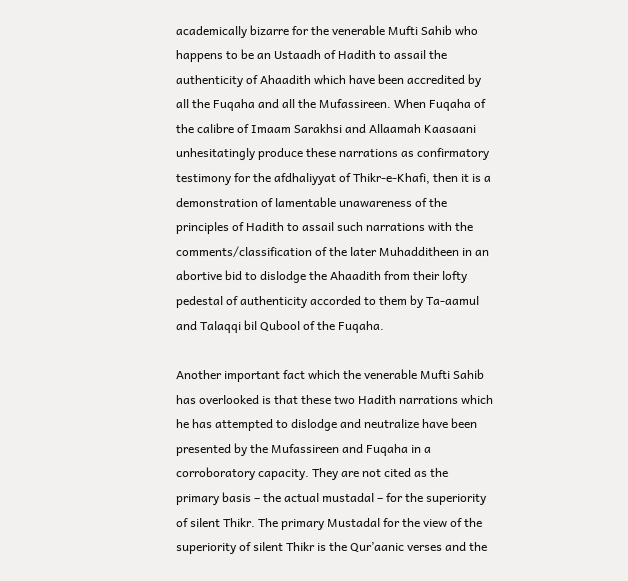academically bizarre for the venerable Mufti Sahib who happens to be an Ustaadh of Hadith to assail the authenticity of Ahaadith which have been accredited by all the Fuqaha and all the Mufassireen. When Fuqaha of the calibre of Imaam Sarakhsi and Allaamah Kaasaani unhesitatingly produce these narrations as confirmatory testimony for the afdhaliyyat of Thikr-e-Khafi, then it is a demonstration of lamentable unawareness of the principles of Hadith to assail such narrations with the comments/classification of the later Muhadditheen in an abortive bid to dislodge the Ahaadith from their lofty pedestal of authenticity accorded to them by Ta-aamul and Talaqqi bil Qubool of the Fuqaha.

Another important fact which the venerable Mufti Sahib has overlooked is that these two Hadith narrations which he has attempted to dislodge and neutralize have been presented by the Mufassireen and Fuqaha in a corroboratory capacity. They are not cited as the primary basis – the actual mustadal – for the superiority of silent Thikr. The primary Mustadal for the view of the superiority of silent Thikr is the Qur’aanic verses and the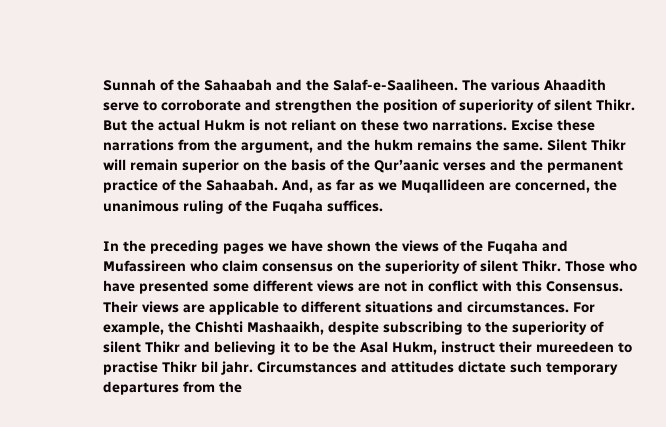Sunnah of the Sahaabah and the Salaf-e-Saaliheen. The various Ahaadith serve to corroborate and strengthen the position of superiority of silent Thikr. But the actual Hukm is not reliant on these two narrations. Excise these narrations from the argument, and the hukm remains the same. Silent Thikr will remain superior on the basis of the Qur’aanic verses and the permanent practice of the Sahaabah. And, as far as we Muqallideen are concerned, the unanimous ruling of the Fuqaha suffices.

In the preceding pages we have shown the views of the Fuqaha and Mufassireen who claim consensus on the superiority of silent Thikr. Those who have presented some different views are not in conflict with this Consensus. Their views are applicable to different situations and circumstances. For example, the Chishti Mashaaikh, despite subscribing to the superiority of silent Thikr and believing it to be the Asal Hukm, instruct their mureedeen to practise Thikr bil jahr. Circumstances and attitudes dictate such temporary departures from the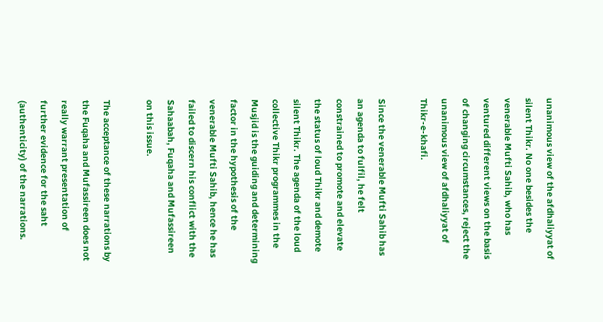unanimous view of the afdhaliyyat of silent Thikr. No one besides the venerable Mufti Sahib, who has ventured different views on the basis of changing circumstances, reject the unanimous view of afdhaliyyat of Thikr-e-khafi.

Since the venerable Mufti Sahib has an agenda to fulfil, he felt constrained to promote and elevate the status of loud Thikr and demote silent Thikr. The agenda of the loud collective Thikr programmes in the Musjid is the guiding and determining factor in the hypothesis of the venerable Mufti Sahib, hence he has failed to discern his conflict with the Sahaabah, Fuqaha and Mufassireen on this issue.

The acceptance of these narrations by the Fuqaha and Mufassireen does not really warrant presentation of further evidence for the saht (authenticity) of the narrations.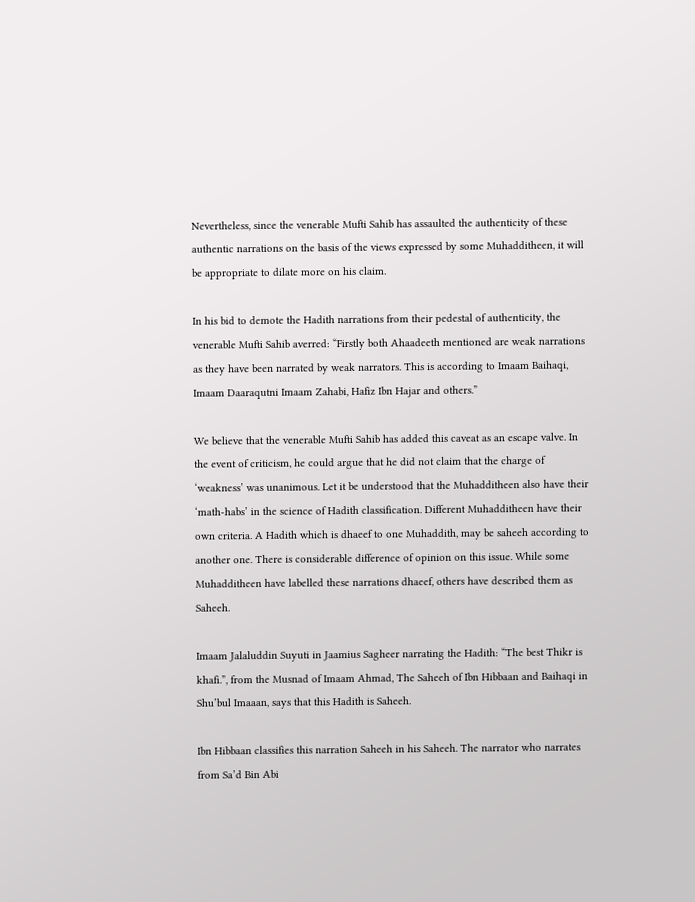Nevertheless, since the venerable Mufti Sahib has assaulted the authenticity of these authentic narrations on the basis of the views expressed by some Muhadditheen, it will be appropriate to dilate more on his claim.

In his bid to demote the Hadith narrations from their pedestal of authenticity, the venerable Mufti Sahib averred: “Firstly both Ahaadeeth mentioned are weak narrations as they have been narrated by weak narrators. This is according to Imaam Baihaqi, Imaam Daaraqutni Imaam Zahabi, Hafiz Ibn Hajar and others.”

We believe that the venerable Mufti Sahib has added this caveat as an escape valve. In the event of criticism, he could argue that he did not claim that the charge of ‘weakness’ was unanimous. Let it be understood that the Muhadditheen also have their ‘math-habs’ in the science of Hadith classification. Different Muhadditheen have their own criteria. A Hadith which is dhaeef to one Muhaddith, may be saheeh according to another one. There is considerable difference of opinion on this issue. While some Muhadditheen have labelled these narrations dhaeef, others have described them as Saheeh.

Imaam Jalaluddin Suyuti in Jaamius Sagheer narrating the Hadith: “The best Thikr is khafi.”, from the Musnad of Imaam Ahmad, The Saheeh of Ibn Hibbaan and Baihaqi in Shu’bul Imaaan, says that this Hadith is Saheeh.

Ibn Hibbaan classifies this narration Saheeh in his Saheeh. The narrator who narrates from Sa’d Bin Abi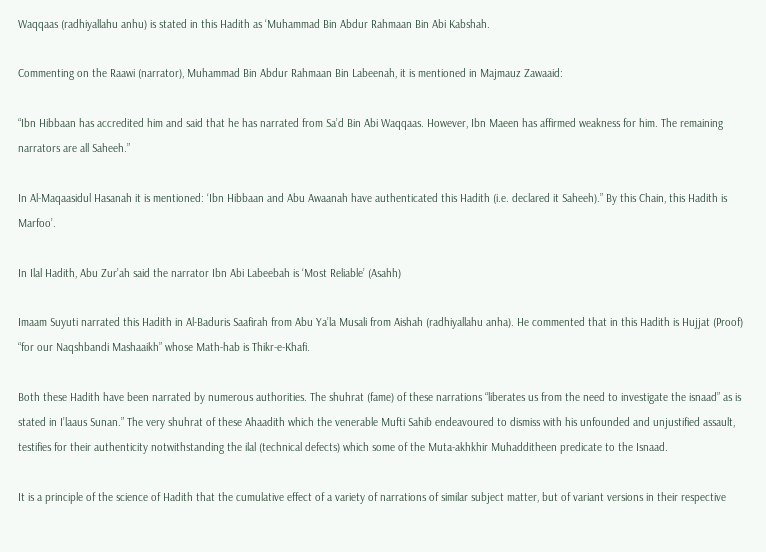Waqqaas (radhiyallahu anhu) is stated in this Hadith as ‘Muhammad Bin Abdur Rahmaan Bin Abi Kabshah.

Commenting on the Raawi (narrator), Muhammad Bin Abdur Rahmaan Bin Labeenah, it is mentioned in Majmauz Zawaaid:

“Ibn Hibbaan has accredited him and said that he has narrated from Sa’d Bin Abi Waqqaas. However, Ibn Maeen has affirmed weakness for him. The remaining narrators are all Saheeh.”

In Al-Maqaasidul Hasanah it is mentioned: ‘Ibn Hibbaan and Abu Awaanah have authenticated this Hadith (i.e. declared it Saheeh).” By this Chain, this Hadith is Marfoo’.

In Ilal Hadith, Abu Zur’ah said the narrator Ibn Abi Labeebah is ‘Most Reliable’ (Asahh)

Imaam Suyuti narrated this Hadith in Al-Baduris Saafirah from Abu Ya’la Musali from Aishah (radhiyallahu anha). He commented that in this Hadith is Hujjat (Proof) “for our Naqshbandi Mashaaikh” whose Math-hab is Thikr-e-Khafi.

Both these Hadith have been narrated by numerous authorities. The shuhrat (fame) of these narrations “liberates us from the need to investigate the isnaad” as is stated in I’laaus Sunan.” The very shuhrat of these Ahaadith which the venerable Mufti Sahib endeavoured to dismiss with his unfounded and unjustified assault, testifies for their authenticity notwithstanding the ilal (technical defects) which some of the Muta-akhkhir Muhadditheen predicate to the Isnaad.

It is a principle of the science of Hadith that the cumulative effect of a variety of narrations of similar subject matter, but of variant versions in their respective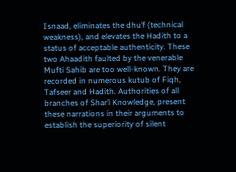Isnaad, eliminates the dhu’f (technical weakness), and elevates the Hadith to a status of acceptable authenticity. These two Ahaadith faulted by the venerable Mufti Sahib are too well-known. They are recorded in numerous kutub of Fiqh, Tafseer and Hadith. Authorities of all branches of Shar’i Knowledge, present these narrations in their arguments to establish the superiority of silent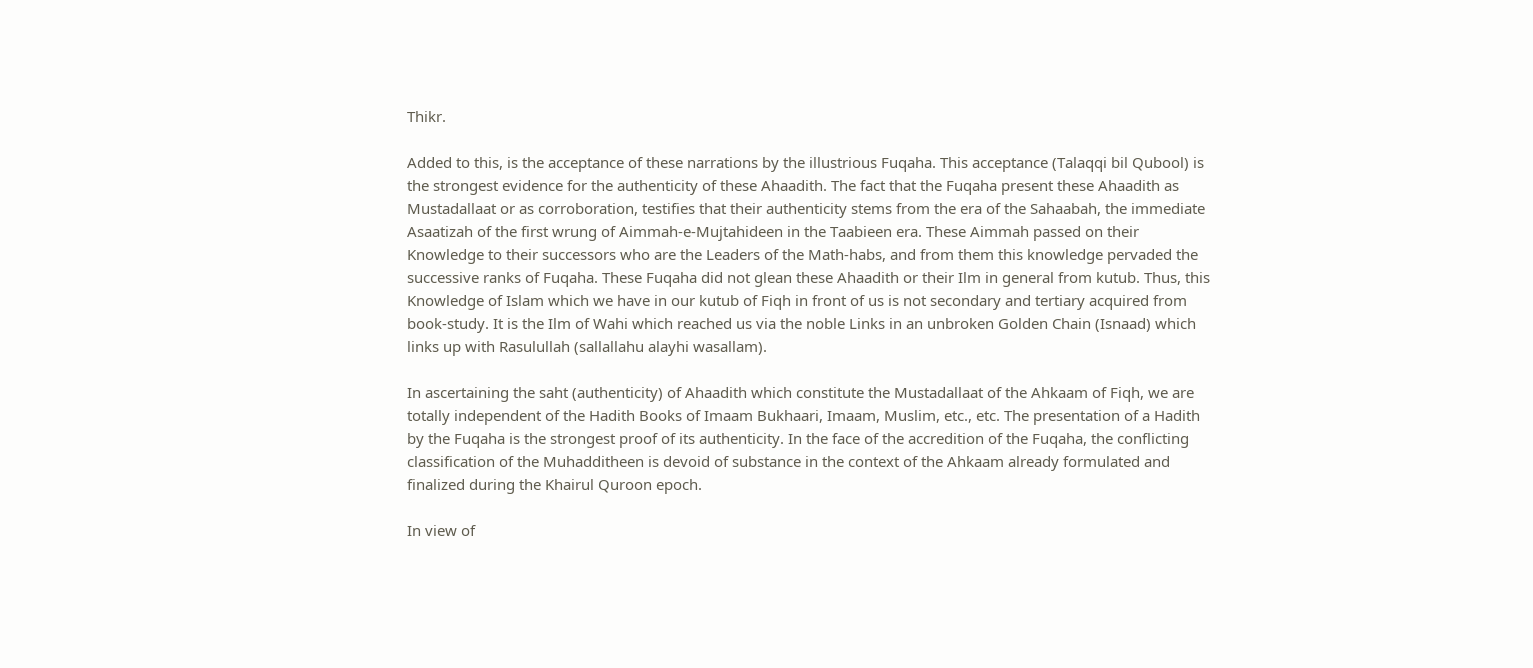Thikr.

Added to this, is the acceptance of these narrations by the illustrious Fuqaha. This acceptance (Talaqqi bil Qubool) is the strongest evidence for the authenticity of these Ahaadith. The fact that the Fuqaha present these Ahaadith as Mustadallaat or as corroboration, testifies that their authenticity stems from the era of the Sahaabah, the immediate Asaatizah of the first wrung of Aimmah-e-Mujtahideen in the Taabieen era. These Aimmah passed on their Knowledge to their successors who are the Leaders of the Math-habs, and from them this knowledge pervaded the successive ranks of Fuqaha. These Fuqaha did not glean these Ahaadith or their Ilm in general from kutub. Thus, this Knowledge of Islam which we have in our kutub of Fiqh in front of us is not secondary and tertiary acquired from book-study. It is the Ilm of Wahi which reached us via the noble Links in an unbroken Golden Chain (Isnaad) which links up with Rasulullah (sallallahu alayhi wasallam).

In ascertaining the saht (authenticity) of Ahaadith which constitute the Mustadallaat of the Ahkaam of Fiqh, we are totally independent of the Hadith Books of Imaam Bukhaari, Imaam, Muslim, etc., etc. The presentation of a Hadith by the Fuqaha is the strongest proof of its authenticity. In the face of the accredition of the Fuqaha, the conflicting classification of the Muhadditheen is devoid of substance in the context of the Ahkaam already formulated and finalized during the Khairul Quroon epoch.

In view of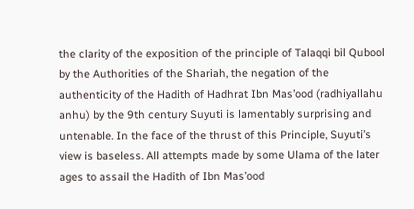the clarity of the exposition of the principle of Talaqqi bil Qubool by the Authorities of the Shariah, the negation of the authenticity of the Hadith of Hadhrat Ibn Mas’ood (radhiyallahu anhu) by the 9th century Suyuti is lamentably surprising and untenable. In the face of the thrust of this Principle, Suyuti’s view is baseless. All attempts made by some Ulama of the later ages to assail the Hadith of Ibn Mas’ood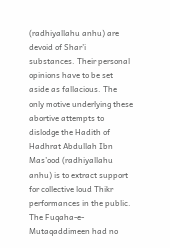(radhiyallahu anhu) are devoid of Shar’i substances. Their personal opinions have to be set aside as fallacious. The only motive underlying these abortive attempts to dislodge the Hadith of Hadhrat Abdullah Ibn Mas’ood (radhiyallahu anhu) is to extract support for collective loud Thikr performances in the public. The Fuqaha-e-Mutaqaddimeen had no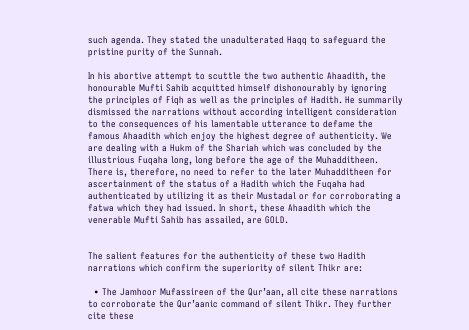such agenda. They stated the unadulterated Haqq to safeguard the pristine purity of the Sunnah.

In his abortive attempt to scuttle the two authentic Ahaadith, the honourable Mufti Sahib acquitted himself dishonourably by ignoring the principles of Fiqh as well as the principles of Hadith. He summarily dismissed the narrations without according intelligent consideration to the consequences of his lamentable utterance to defame the famous Ahaadith which enjoy the highest degree of authenticity. We are dealing with a Hukm of the Shariah which was concluded by the illustrious Fuqaha long, long before the age of the Muhadditheen. There is, therefore, no need to refer to the later Muhadditheen for ascertainment of the status of a Hadith which the Fuqaha had authenticated by utilizing it as their Mustadal or for corroborating a fatwa which they had issued. In short, these Ahaadith which the venerable Mufti Sahib has assailed, are GOLD.


The salient features for the authenticity of these two Hadith narrations which confirm the superiority of silent Thikr are:

  • The Jamhoor Mufassireen of the Qur’aan, all cite these narrations to corroborate the Qur’aanic command of silent Thikr. They further cite these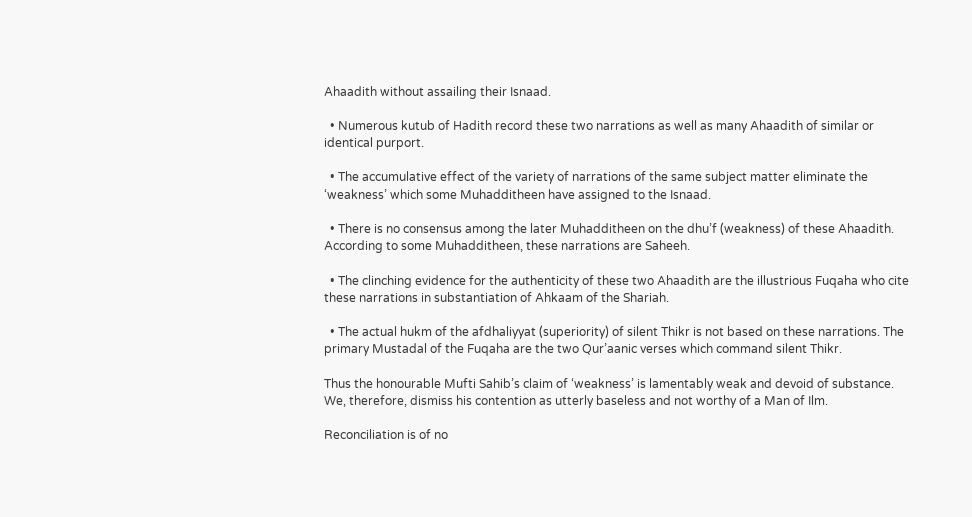Ahaadith without assailing their Isnaad.

  • Numerous kutub of Hadith record these two narrations as well as many Ahaadith of similar or identical purport.

  • The accumulative effect of the variety of narrations of the same subject matter eliminate the ‘weakness’ which some Muhadditheen have assigned to the Isnaad.

  • There is no consensus among the later Muhadditheen on the dhu’f (weakness) of these Ahaadith. According to some Muhadditheen, these narrations are Saheeh.

  • The clinching evidence for the authenticity of these two Ahaadith are the illustrious Fuqaha who cite these narrations in substantiation of Ahkaam of the Shariah.

  • The actual hukm of the afdhaliyyat (superiority) of silent Thikr is not based on these narrations. The primary Mustadal of the Fuqaha are the two Qur’aanic verses which command silent Thikr.

Thus the honourable Mufti Sahib’s claim of ‘weakness’ is lamentably weak and devoid of substance. We, therefore, dismiss his contention as utterly baseless and not worthy of a Man of Ilm.

Reconciliation is of no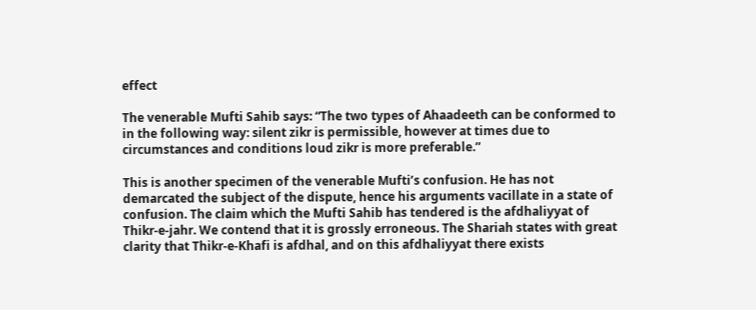effect

The venerable Mufti Sahib says: “The two types of Ahaadeeth can be conformed to in the following way: silent zikr is permissible, however at times due to circumstances and conditions loud zikr is more preferable.”

This is another specimen of the venerable Mufti’s confusion. He has not demarcated the subject of the dispute, hence his arguments vacillate in a state of confusion. The claim which the Mufti Sahib has tendered is the afdhaliyyat of Thikr-e-jahr. We contend that it is grossly erroneous. The Shariah states with great clarity that Thikr-e-Khafi is afdhal, and on this afdhaliyyat there exists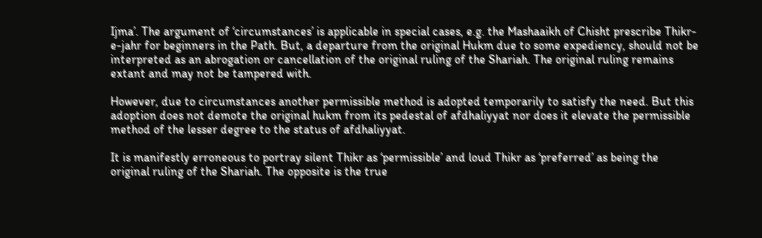Ijma’. The argument of ‘circumstances’ is applicable in special cases, e.g. the Mashaaikh of Chisht prescribe Thikr-e-jahr for beginners in the Path. But, a departure from the original Hukm due to some expediency, should not be interpreted as an abrogation or cancellation of the original ruling of the Shariah. The original ruling remains extant and may not be tampered with.

However, due to circumstances another permissible method is adopted temporarily to satisfy the need. But this adoption does not demote the original hukm from its pedestal of afdhaliyyat nor does it elevate the permissible method of the lesser degree to the status of afdhaliyyat.

It is manifestly erroneous to portray silent Thikr as ‘permissible’ and loud Thikr as ‘preferred’ as being the original ruling of the Shariah. The opposite is the true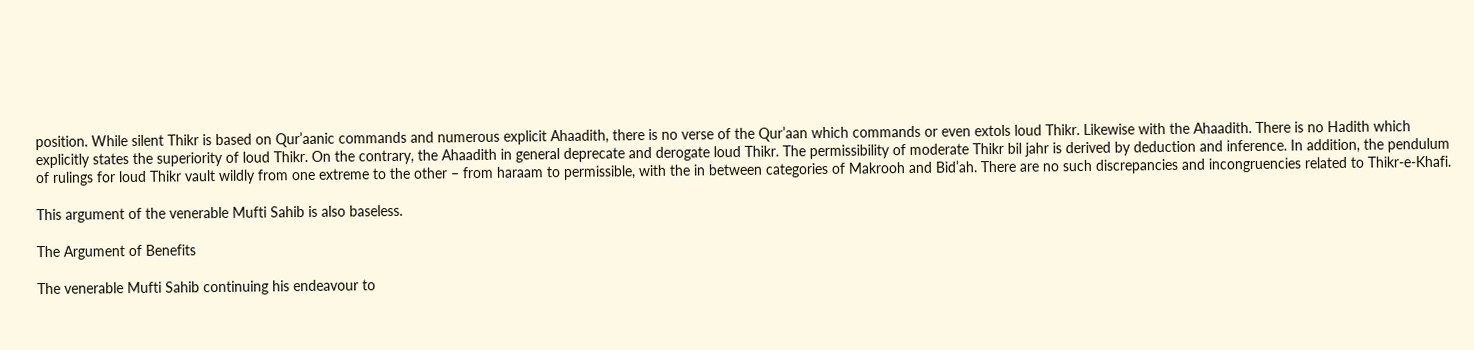position. While silent Thikr is based on Qur’aanic commands and numerous explicit Ahaadith, there is no verse of the Qur’aan which commands or even extols loud Thikr. Likewise with the Ahaadith. There is no Hadith which explicitly states the superiority of loud Thikr. On the contrary, the Ahaadith in general deprecate and derogate loud Thikr. The permissibility of moderate Thikr bil jahr is derived by deduction and inference. In addition, the pendulum of rulings for loud Thikr vault wildly from one extreme to the other – from haraam to permissible, with the in between categories of Makrooh and Bid’ah. There are no such discrepancies and incongruencies related to Thikr-e-Khafi.

This argument of the venerable Mufti Sahib is also baseless.

The Argument of Benefits

The venerable Mufti Sahib continuing his endeavour to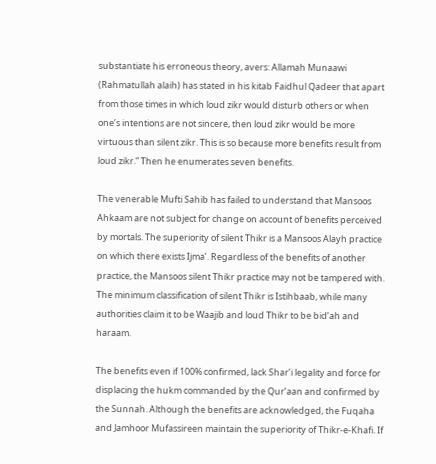substantiate his erroneous theory, avers: Allamah Munaawi (Rahmatullah alaih) has stated in his kitab Faidhul Qadeer that apart from those times in which loud zikr would disturb others or when one’s intentions are not sincere, then loud zikr would be more virtuous than silent zikr. This is so because more benefits result from loud zikr.” Then he enumerates seven benefits.

The venerable Mufti Sahib has failed to understand that Mansoos Ahkaam are not subject for change on account of benefits perceived by mortals. The superiority of silent Thikr is a Mansoos Alayh practice on which there exists Ijma’. Regardless of the benefits of another practice, the Mansoos silent Thikr practice may not be tampered with. The minimum classification of silent Thikr is Istihbaab, while many authorities claim it to be Waajib and loud Thikr to be bid’ah and haraam.

The benefits even if 100% confirmed, lack Shar’i legality and force for displacing the hukm commanded by the Qur’aan and confirmed by the Sunnah. Although the benefits are acknowledged, the Fuqaha and Jamhoor Mufassireen maintain the superiority of Thikr-e-Khafi. If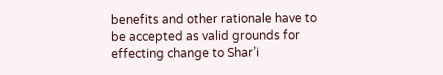benefits and other rationale have to be accepted as valid grounds for effecting change to Shar’i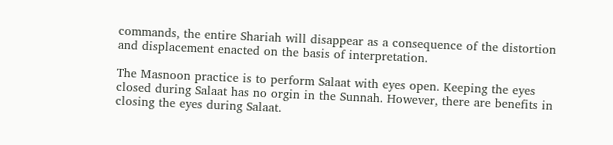commands, the entire Shariah will disappear as a consequence of the distortion and displacement enacted on the basis of interpretation.

The Masnoon practice is to perform Salaat with eyes open. Keeping the eyes closed during Salaat has no orgin in the Sunnah. However, there are benefits in closing the eyes during Salaat.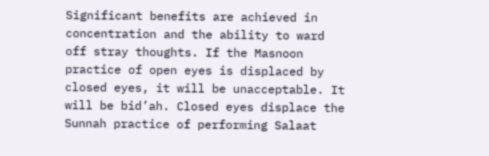Significant benefits are achieved in concentration and the ability to ward off stray thoughts. If the Masnoon practice of open eyes is displaced by closed eyes, it will be unacceptable. It will be bid’ah. Closed eyes displace the Sunnah practice of performing Salaat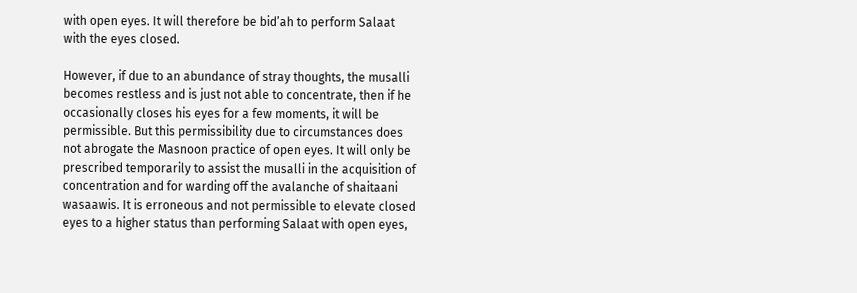with open eyes. It will therefore be bid’ah to perform Salaat with the eyes closed.

However, if due to an abundance of stray thoughts, the musalli becomes restless and is just not able to concentrate, then if he occasionally closes his eyes for a few moments, it will be permissible. But this permissibility due to circumstances does not abrogate the Masnoon practice of open eyes. It will only be prescribed temporarily to assist the musalli in the acquisition of concentration and for warding off the avalanche of shaitaani wasaawis. It is erroneous and not permissible to elevate closed eyes to a higher status than performing Salaat with open eyes,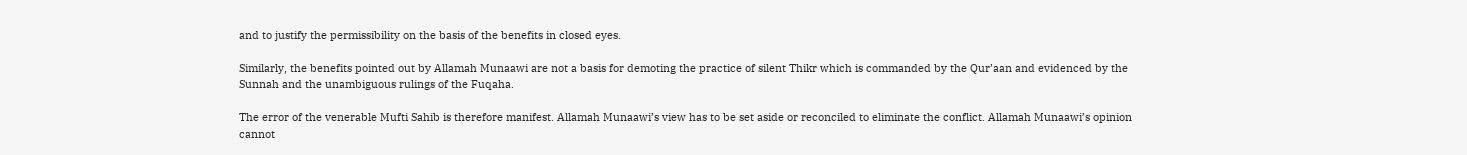and to justify the permissibility on the basis of the benefits in closed eyes.

Similarly, the benefits pointed out by Allamah Munaawi are not a basis for demoting the practice of silent Thikr which is commanded by the Qur’aan and evidenced by the Sunnah and the unambiguous rulings of the Fuqaha.

The error of the venerable Mufti Sahib is therefore manifest. Allamah Munaawi’s view has to be set aside or reconciled to eliminate the conflict. Allamah Munaawi’s opinion cannot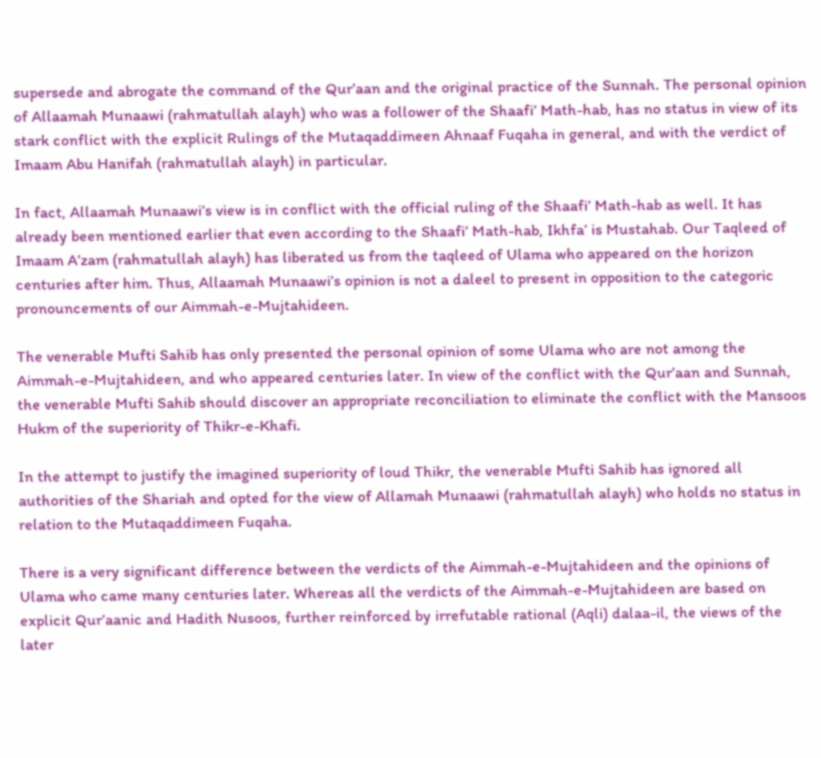supersede and abrogate the command of the Qur’aan and the original practice of the Sunnah. The personal opinion of Allaamah Munaawi (rahmatullah alayh) who was a follower of the Shaafi’ Math-hab, has no status in view of its stark conflict with the explicit Rulings of the Mutaqaddimeen Ahnaaf Fuqaha in general, and with the verdict of Imaam Abu Hanifah (rahmatullah alayh) in particular.

In fact, Allaamah Munaawi’s view is in conflict with the official ruling of the Shaafi’ Math-hab as well. It has already been mentioned earlier that even according to the Shaafi’ Math-hab, Ikhfa’ is Mustahab. Our Taqleed of Imaam A’zam (rahmatullah alayh) has liberated us from the taqleed of Ulama who appeared on the horizon centuries after him. Thus, Allaamah Munaawi’s opinion is not a daleel to present in opposition to the categoric pronouncements of our Aimmah-e-Mujtahideen.

The venerable Mufti Sahib has only presented the personal opinion of some Ulama who are not among the Aimmah-e-Mujtahideen, and who appeared centuries later. In view of the conflict with the Qur’aan and Sunnah, the venerable Mufti Sahib should discover an appropriate reconciliation to eliminate the conflict with the Mansoos Hukm of the superiority of Thikr-e-Khafi.

In the attempt to justify the imagined superiority of loud Thikr, the venerable Mufti Sahib has ignored all authorities of the Shariah and opted for the view of Allamah Munaawi (rahmatullah alayh) who holds no status in relation to the Mutaqaddimeen Fuqaha.

There is a very significant difference between the verdicts of the Aimmah-e-Mujtahideen and the opinions of Ulama who came many centuries later. Whereas all the verdicts of the Aimmah-e-Mujtahideen are based on explicit Qur’aanic and Hadith Nusoos, further reinforced by irrefutable rational (Aqli) dalaa-il, the views of the later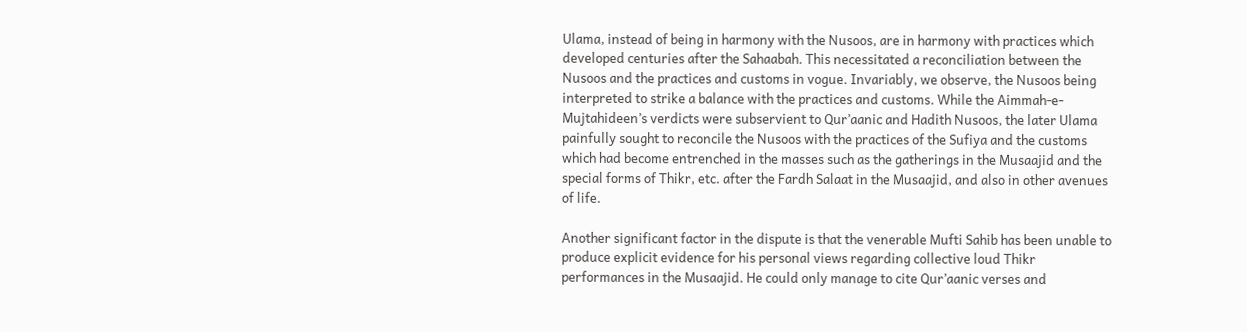Ulama, instead of being in harmony with the Nusoos, are in harmony with practices which developed centuries after the Sahaabah. This necessitated a reconciliation between the Nusoos and the practices and customs in vogue. Invariably, we observe, the Nusoos being interpreted to strike a balance with the practices and customs. While the Aimmah-e-Mujtahideen’s verdicts were subservient to Qur’aanic and Hadith Nusoos, the later Ulama painfully sought to reconcile the Nusoos with the practices of the Sufiya and the customs which had become entrenched in the masses such as the gatherings in the Musaajid and the special forms of Thikr, etc. after the Fardh Salaat in the Musaajid, and also in other avenues of life.

Another significant factor in the dispute is that the venerable Mufti Sahib has been unable to produce explicit evidence for his personal views regarding collective loud Thikr performances in the Musaajid. He could only manage to cite Qur’aanic verses and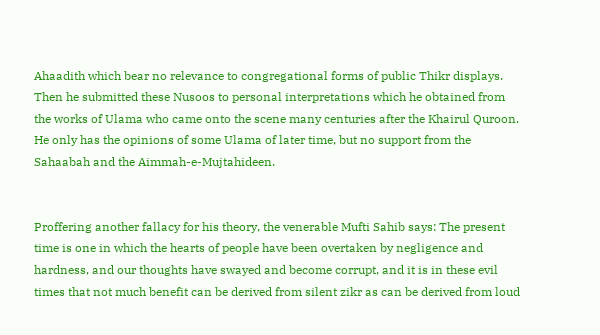Ahaadith which bear no relevance to congregational forms of public Thikr displays. Then he submitted these Nusoos to personal interpretations which he obtained from the works of Ulama who came onto the scene many centuries after the Khairul Quroon. He only has the opinions of some Ulama of later time, but no support from the Sahaabah and the Aimmah-e-Mujtahideen.


Proffering another fallacy for his theory, the venerable Mufti Sahib says: The present time is one in which the hearts of people have been overtaken by negligence and hardness, and our thoughts have swayed and become corrupt, and it is in these evil times that not much benefit can be derived from silent zikr as can be derived from loud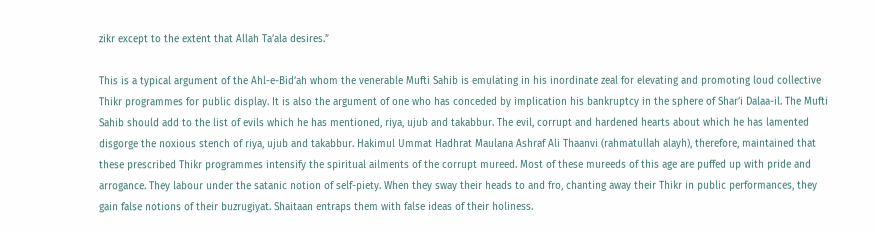zikr except to the extent that Allah Ta’ala desires.”

This is a typical argument of the Ahl-e-Bid’ah whom the venerable Mufti Sahib is emulating in his inordinate zeal for elevating and promoting loud collective Thikr programmes for public display. It is also the argument of one who has conceded by implication his bankruptcy in the sphere of Shar’i Dalaa-il. The Mufti Sahib should add to the list of evils which he has mentioned, riya, ujub and takabbur. The evil, corrupt and hardened hearts about which he has lamented disgorge the noxious stench of riya, ujub and takabbur. Hakimul Ummat Hadhrat Maulana Ashraf Ali Thaanvi (rahmatullah alayh), therefore, maintained that these prescribed Thikr programmes intensify the spiritual ailments of the corrupt mureed. Most of these mureeds of this age are puffed up with pride and arrogance. They labour under the satanic notion of self-piety. When they sway their heads to and fro, chanting away their Thikr in public performances, they gain false notions of their buzrugiyat. Shaitaan entraps them with false ideas of their holiness.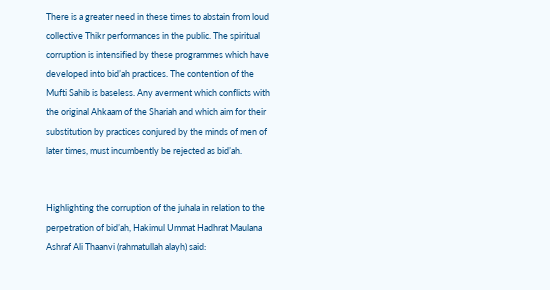There is a greater need in these times to abstain from loud collective Thikr performances in the public. The spiritual corruption is intensified by these programmes which have developed into bid’ah practices. The contention of the Mufti Sahib is baseless. Any averment which conflicts with the original Ahkaam of the Shariah and which aim for their substitution by practices conjured by the minds of men of later times, must incumbently be rejected as bid’ah.


Highlighting the corruption of the juhala in relation to the perpetration of bid’ah, Hakimul Ummat Hadhrat Maulana Ashraf Ali Thaanvi (rahmatullah alayh) said: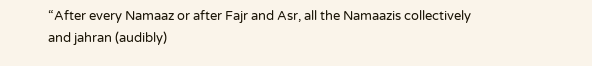“After every Namaaz or after Fajr and Asr, all the Namaazis collectively and jahran (audibly)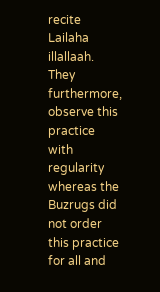recite Lailaha illallaah. They furthermore, observe this practice with regularity whereas the Buzrugs did not order this practice for all and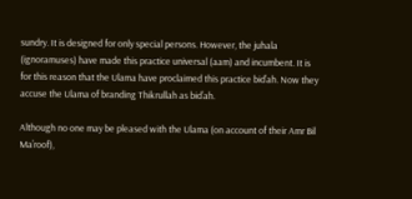sundry. It is designed for only special persons. However, the juhala (ignoramuses) have made this practice universal (aam) and incumbent. It is for this reason that the Ulama have proclaimed this practice bid’ah. Now they accuse the Ulama of branding Thikrullah as bid’ah.

Although no one may be pleased with the Ulama (on account of their Amr Bil Ma’roof),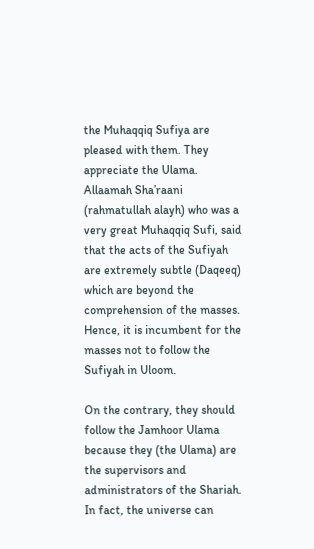the Muhaqqiq Sufiya are pleased with them. They appreciate the Ulama. Allaamah Sha’raani (rahmatullah alayh) who was a very great Muhaqqiq Sufi, said that the acts of the Sufiyah are extremely subtle (Daqeeq) which are beyond the comprehension of the masses. Hence, it is incumbent for the masses not to follow the Sufiyah in Uloom.

On the contrary, they should follow the Jamhoor Ulama because they (the Ulama) are the supervisors and administrators of the Shariah. In fact, the universe can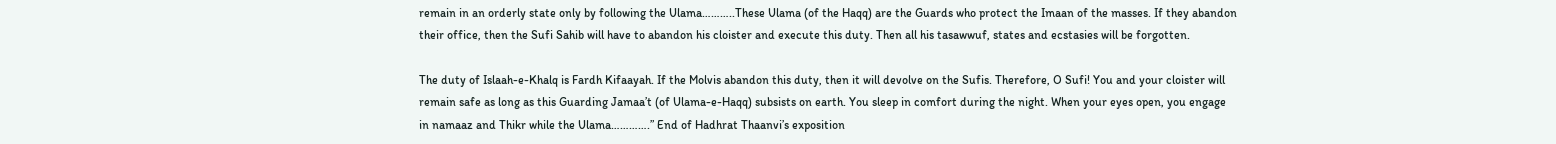remain in an orderly state only by following the Ulama………..These Ulama (of the Haqq) are the Guards who protect the Imaan of the masses. If they abandon their office, then the Sufi Sahib will have to abandon his cloister and execute this duty. Then all his tasawwuf, states and ecstasies will be forgotten.

The duty of Islaah-e-Khalq is Fardh Kifaayah. If the Molvis abandon this duty, then it will devolve on the Sufis. Therefore, O Sufi! You and your cloister will remain safe as long as this Guarding Jamaa’t (of Ulama-e-Haqq) subsists on earth. You sleep in comfort during the night. When your eyes open, you engage in namaaz and Thikr while the Ulama………….” End of Hadhrat Thaanvi’s exposition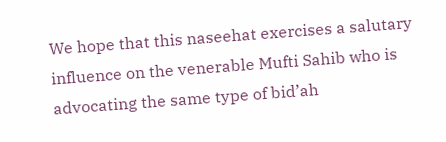We hope that this naseehat exercises a salutary influence on the venerable Mufti Sahib who is advocating the same type of bid’ah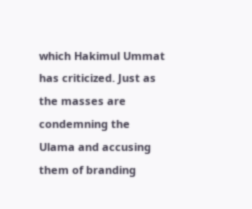which Hakimul Ummat has criticized. Just as the masses are condemning the Ulama and accusing them of branding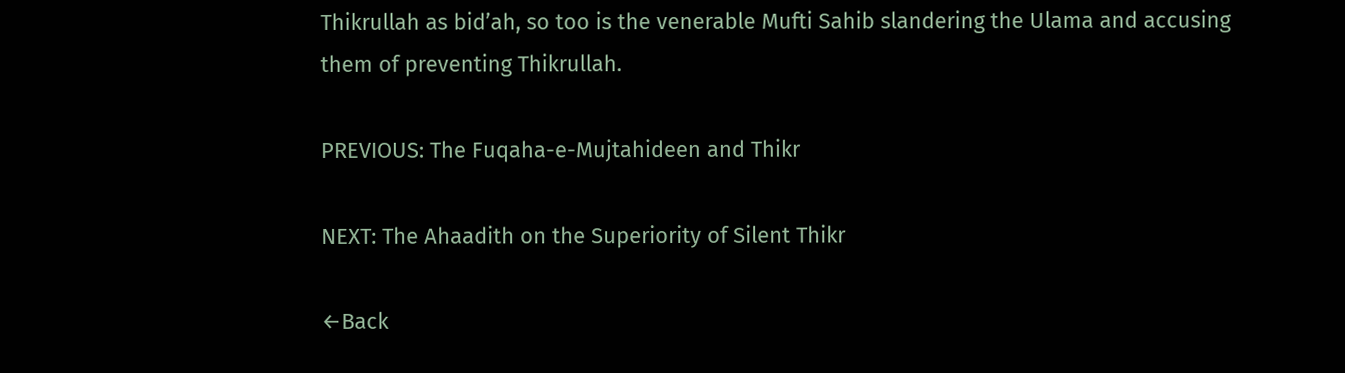Thikrullah as bid’ah, so too is the venerable Mufti Sahib slandering the Ulama and accusing them of preventing Thikrullah.

PREVIOUS: The Fuqaha-e-Mujtahideen and Thikr

NEXT: The Ahaadith on the Superiority of Silent Thikr

←Back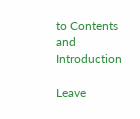to Contents and Introduction

Leave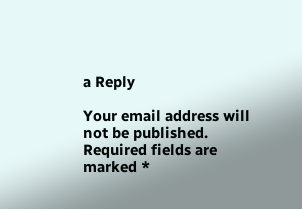a Reply

Your email address will not be published. Required fields are marked *